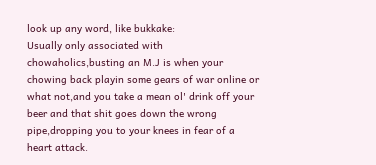look up any word, like bukkake:
Usually only associated with chowaholics,busting an M.J is when your chowing back playin some gears of war online or what not,and you take a mean ol' drink off your beer and that shit goes down the wrong pipe,dropping you to your knees in fear of a heart attack.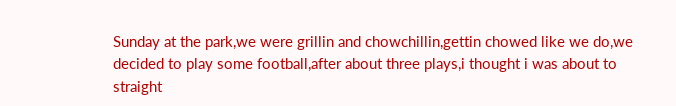Sunday at the park,we were grillin and chowchillin,gettin chowed like we do,we decided to play some football,after about three plays,i thought i was about to straight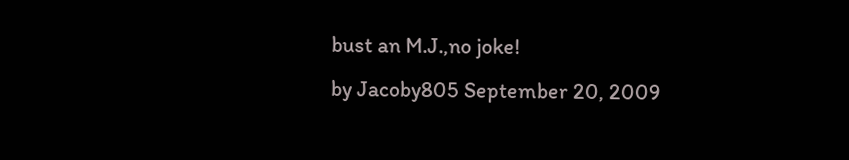bust an M.J.,no joke!
by Jacoby805 September 20, 2009